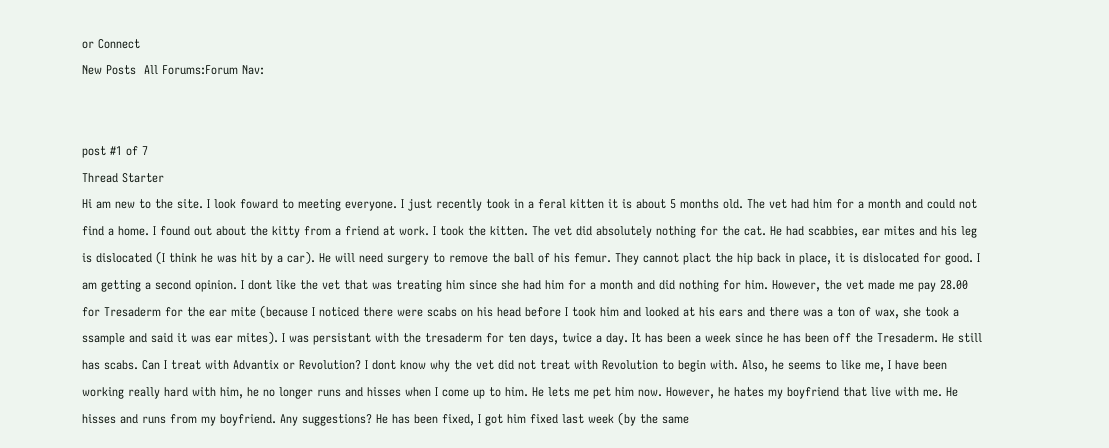or Connect
New Posts  All Forums:Forum Nav:


post #1 of 7
Thread Starter
Hi am new to the site. I look foward to meeting everyone. I just recently took in a feral kitten it is about 5 months old. The vet had him for a month and could not find a home. I found out about the kitty from a friend at work. I took the kitten. The vet did absolutely nothing for the cat. He had scabbies, ear mites and his leg is dislocated (I think he was hit by a car). He will need surgery to remove the ball of his femur. They cannot plact the hip back in place, it is dislocated for good. I am getting a second opinion. I dont like the vet that was treating him since she had him for a month and did nothing for him. However, the vet made me pay 28.00 for Tresaderm for the ear mite (because I noticed there were scabs on his head before I took him and looked at his ears and there was a ton of wax, she took a ssample and said it was ear mites). I was persistant with the tresaderm for ten days, twice a day. It has been a week since he has been off the Tresaderm. He still has scabs. Can I treat with Advantix or Revolution? I dont know why the vet did not treat with Revolution to begin with. Also, he seems to like me, I have been working really hard with him, he no longer runs and hisses when I come up to him. He lets me pet him now. However, he hates my boyfriend that live with me. He hisses and runs from my boyfriend. Any suggestions? He has been fixed, I got him fixed last week (by the same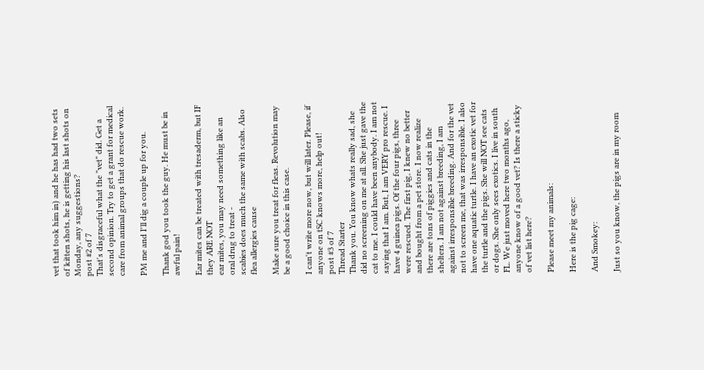vet that took him in) and he has had two sets of kitten shots, he is getting his last shots on Monday, any suggestions?
post #2 of 7
That's disgraceful what the "vet" did. Get a second opinion. Try to get a grant for medical care from animal groups that do rescue work.

PM me and I'll dig a couple up for you.

Thank god you took the guy. He must be in awful pain!

Ear mites can be treated with tresaderm, but IF they ARE NOT
ear mites, you may need something like an oral drug to treat -
scabies does much the same with scabs. Also flea allergies cause

Make sure you treat for fleas. Revolution may be a good choice in this case.

I can't write more now, but will later. Please, if anyone on tSC knows more, help out!
post #3 of 7
Thread Starter
Thank you. You know whats really sad, she did no screening on me at all. She just gave the cat to me. I could have been anybody. I am not saying that I am. But, I am VERY pro rescue. I have 4 guinea pigs. Of the four pigs, three were rescued. The first pig, I knew no better and bought from a pet store. I now realize there are tons of piggies and cats in the shelters. I am not against breeding, I am against irresponsible breeding. And for the vet not to screen me, that was irresponsible. I also have one aquatic turtle. I have an exotic vet for the turtle and the pigs. She will NOT see cats or dogs. She only sees exotics. I live in south FL. We just moved here two months ago, anyone know of a good vet? Is there a sticky of vet list here?

Please meet my animals:

Here is the pig cage:

And Smokey:

Just so you know, the pigs are in my room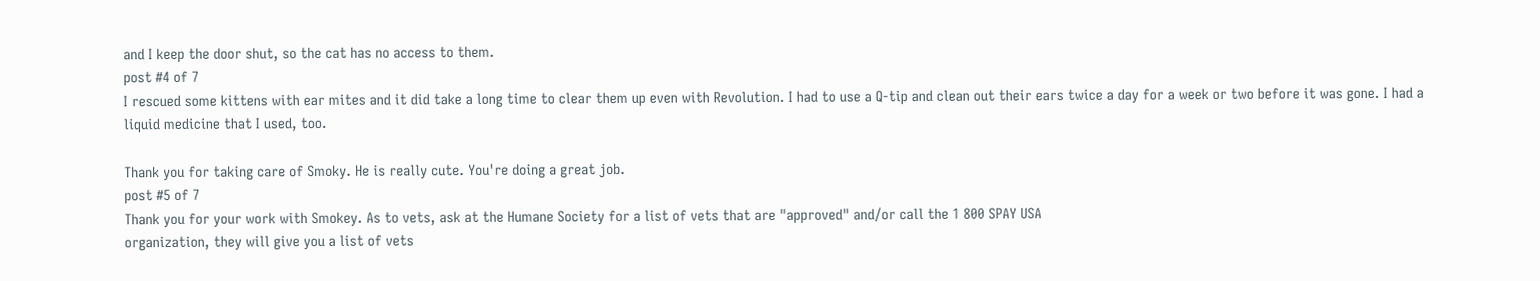and I keep the door shut, so the cat has no access to them.
post #4 of 7
I rescued some kittens with ear mites and it did take a long time to clear them up even with Revolution. I had to use a Q-tip and clean out their ears twice a day for a week or two before it was gone. I had a liquid medicine that I used, too.

Thank you for taking care of Smoky. He is really cute. You're doing a great job.
post #5 of 7
Thank you for your work with Smokey. As to vets, ask at the Humane Society for a list of vets that are "approved" and/or call the 1 800 SPAY USA
organization, they will give you a list of vets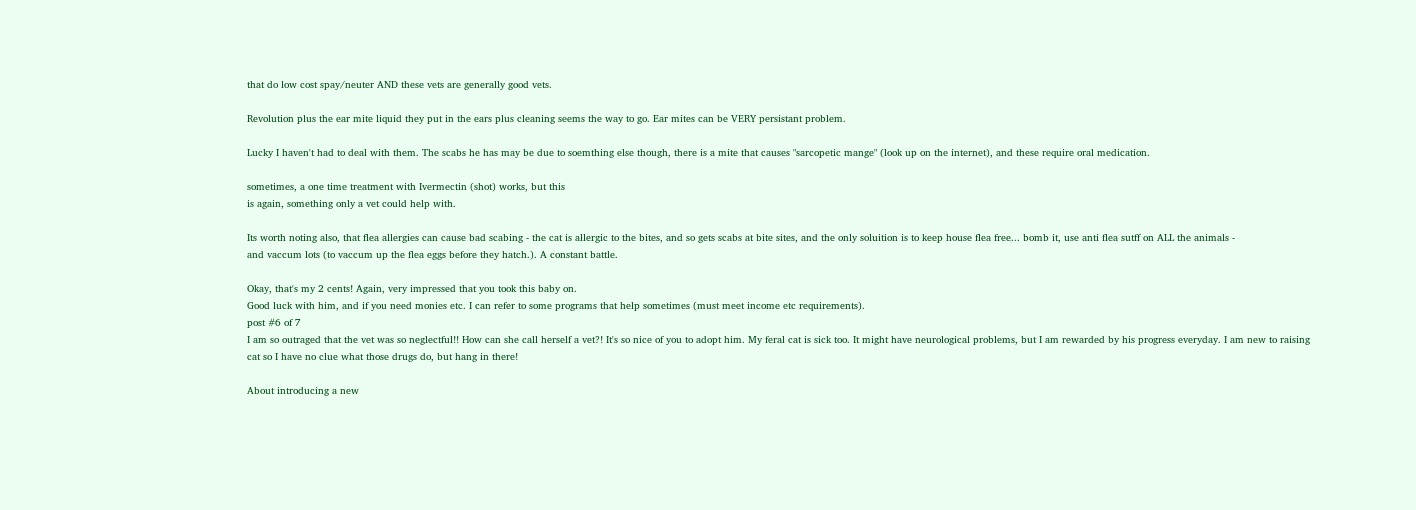that do low cost spay/neuter AND these vets are generally good vets.

Revolution plus the ear mite liquid they put in the ears plus cleaning seems the way to go. Ear mites can be VERY persistant problem.

Lucky I haven't had to deal with them. The scabs he has may be due to soemthing else though, there is a mite that causes "sarcopetic mange" (look up on the internet), and these require oral medication.

sometimes, a one time treatment with Ivermectin (shot) works, but this
is again, something only a vet could help with.

Its worth noting also, that flea allergies can cause bad scabing - the cat is allergic to the bites, and so gets scabs at bite sites, and the only soluition is to keep house flea free... bomb it, use anti flea sutff on ALL the animals -
and vaccum lots (to vaccum up the flea eggs before they hatch.). A constant battle.

Okay, that's my 2 cents! Again, very impressed that you took this baby on.
Good luck with him, and if you need monies etc. I can refer to some programs that help sometimes (must meet income etc requirements).
post #6 of 7
I am so outraged that the vet was so neglectful!! How can she call herself a vet?! It's so nice of you to adopt him. My feral cat is sick too. It might have neurological problems, but I am rewarded by his progress everyday. I am new to raising cat so I have no clue what those drugs do, but hang in there!

About introducing a new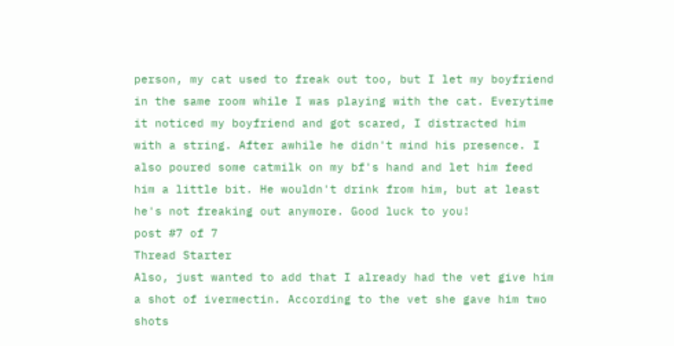person, my cat used to freak out too, but I let my boyfriend in the same room while I was playing with the cat. Everytime it noticed my boyfriend and got scared, I distracted him with a string. After awhile he didn't mind his presence. I also poured some catmilk on my bf's hand and let him feed him a little bit. He wouldn't drink from him, but at least he's not freaking out anymore. Good luck to you!
post #7 of 7
Thread Starter
Also, just wanted to add that I already had the vet give him a shot of ivermectin. According to the vet she gave him two shots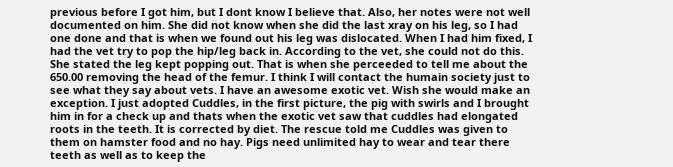previous before I got him, but I dont know I believe that. Also, her notes were not well documented on him. She did not know when she did the last xray on his leg, so I had one done and that is when we found out his leg was dislocated. When I had him fixed, I had the vet try to pop the hip/leg back in. According to the vet, she could not do this. She stated the leg kept popping out. That is when she perceeded to tell me about the 650.00 removing the head of the femur. I think I will contact the humain society just to see what they say about vets. I have an awesome exotic vet. Wish she would make an exception. I just adopted Cuddles, in the first picture, the pig with swirls and I brought him in for a check up and thats when the exotic vet saw that cuddles had elongated roots in the teeth. It is corrected by diet. The rescue told me Cuddles was given to them on hamster food and no hay. Pigs need unlimited hay to wear and tear there teeth as well as to keep the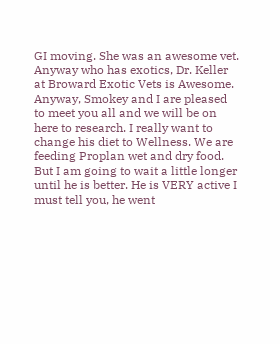GI moving. She was an awesome vet. Anyway who has exotics, Dr. Keller at Broward Exotic Vets is Awesome. Anyway, Smokey and I are pleased to meet you all and we will be on here to research. I really want to change his diet to Wellness. We are feeding Proplan wet and dry food. But I am going to wait a little longer until he is better. He is VERY active I must tell you, he went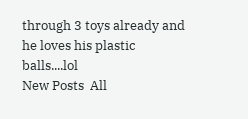through 3 toys already and he loves his plastic balls....lol
New Posts  All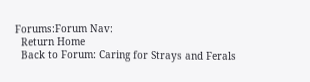Forums:Forum Nav:
  Return Home
  Back to Forum: Caring for Strays and Ferals